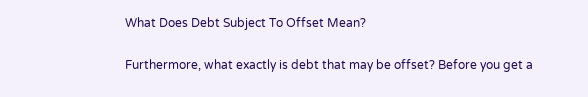What Does Debt Subject To Offset Mean?

Furthermore, what exactly is debt that may be offset? Before you get a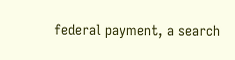federal payment, a search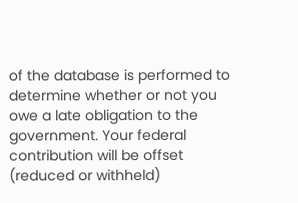of the database is performed to determine whether or not you owe a late obligation to the government. Your federal contribution will be offset (reduced or withheld)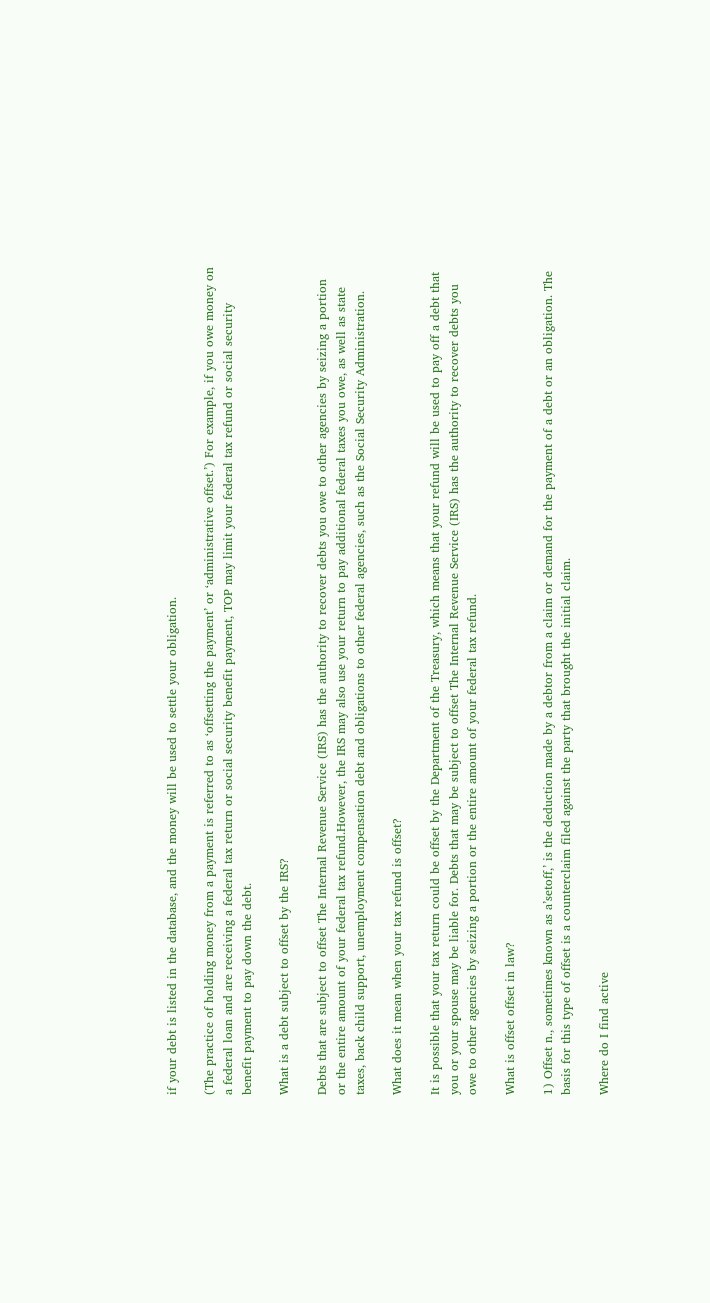if your debt is listed in the database, and the money will be used to settle your obligation.

(The practice of holding money from a payment is referred to as ‘offsetting the payment’ or ‘administrative offset.’) For example, if you owe money on a federal loan and are receiving a federal tax return or social security benefit payment, TOP may limit your federal tax refund or social security benefit payment to pay down the debt.

What is a debt subject to offset by the IRS?

Debts that are subject to offset The Internal Revenue Service (IRS) has the authority to recover debts you owe to other agencies by seizing a portion or the entire amount of your federal tax refund.However, the IRS may also use your return to pay additional federal taxes you owe, as well as state taxes, back child support, unemployment compensation debt and obligations to other federal agencies, such as the Social Security Administration.

What does it mean when your tax refund is offset?

It is possible that your tax return could be offset by the Department of the Treasury, which means that your refund will be used to pay off a debt that you or your spouse may be liable for. Debts that may be subject to offset The Internal Revenue Service (IRS) has the authority to recover debts you owe to other agencies by seizing a portion or the entire amount of your federal tax refund.

What is offset offset in law?

1) Offset n., sometimes known as a’setoff,’ is the deduction made by a debtor from a claim or demand for the payment of a debt or an obligation. The basis for this type of offset is a counterclaim filed against the party that brought the initial claim.

Where do I find active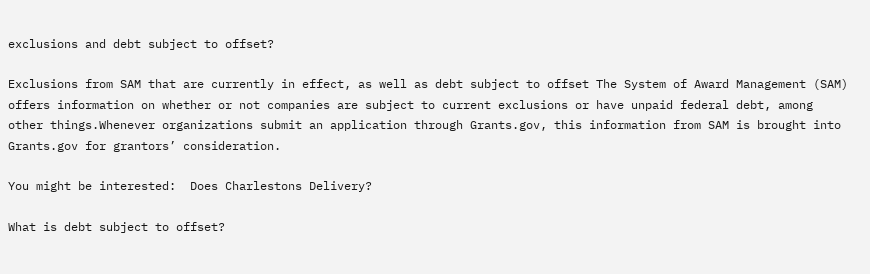exclusions and debt subject to offset?

Exclusions from SAM that are currently in effect, as well as debt subject to offset The System of Award Management (SAM) offers information on whether or not companies are subject to current exclusions or have unpaid federal debt, among other things.Whenever organizations submit an application through Grants.gov, this information from SAM is brought into Grants.gov for grantors’ consideration.

You might be interested:  Does Charlestons Delivery?

What is debt subject to offset?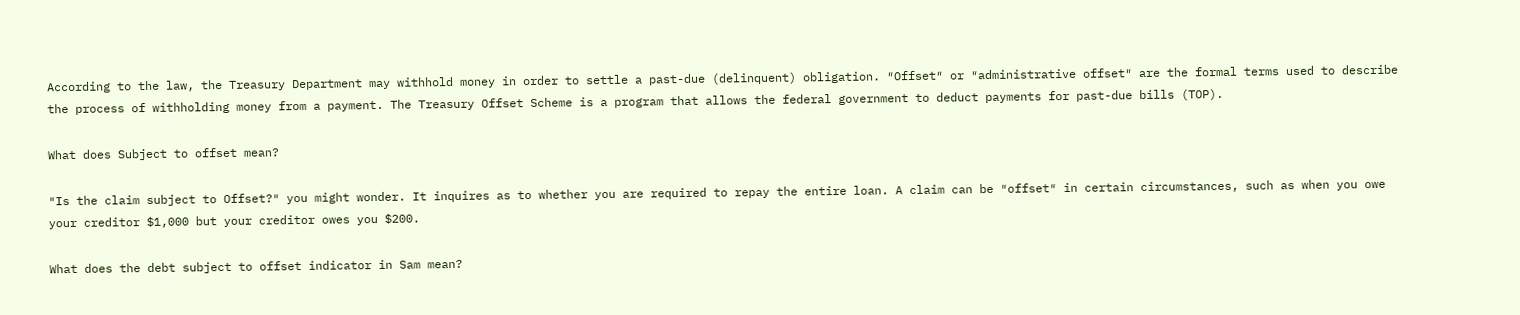According to the law, the Treasury Department may withhold money in order to settle a past-due (delinquent) obligation. ″Offset″ or ″administrative offset″ are the formal terms used to describe the process of withholding money from a payment. The Treasury Offset Scheme is a program that allows the federal government to deduct payments for past-due bills (TOP).

What does Subject to offset mean?

″Is the claim subject to Offset?″ you might wonder. It inquires as to whether you are required to repay the entire loan. A claim can be ″offset″ in certain circumstances, such as when you owe your creditor $1,000 but your creditor owes you $200.

What does the debt subject to offset indicator in Sam mean?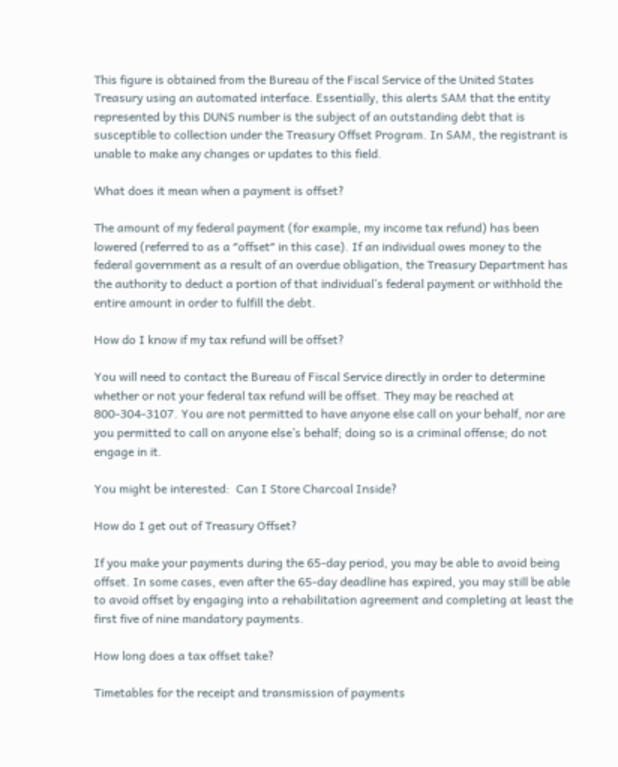This figure is obtained from the Bureau of the Fiscal Service of the United States Treasury using an automated interface. Essentially, this alerts SAM that the entity represented by this DUNS number is the subject of an outstanding debt that is susceptible to collection under the Treasury Offset Program. In SAM, the registrant is unable to make any changes or updates to this field.

What does it mean when a payment is offset?

The amount of my federal payment (for example, my income tax refund) has been lowered (referred to as a ″offset″ in this case). If an individual owes money to the federal government as a result of an overdue obligation, the Treasury Department has the authority to deduct a portion of that individual’s federal payment or withhold the entire amount in order to fulfill the debt.

How do I know if my tax refund will be offset?

You will need to contact the Bureau of Fiscal Service directly in order to determine whether or not your federal tax refund will be offset. They may be reached at 800-304-3107. You are not permitted to have anyone else call on your behalf, nor are you permitted to call on anyone else’s behalf; doing so is a criminal offense; do not engage in it.

You might be interested:  Can I Store Charcoal Inside?

How do I get out of Treasury Offset?

If you make your payments during the 65-day period, you may be able to avoid being offset. In some cases, even after the 65-day deadline has expired, you may still be able to avoid offset by engaging into a rehabilitation agreement and completing at least the first five of nine mandatory payments.

How long does a tax offset take?

Timetables for the receipt and transmission of payments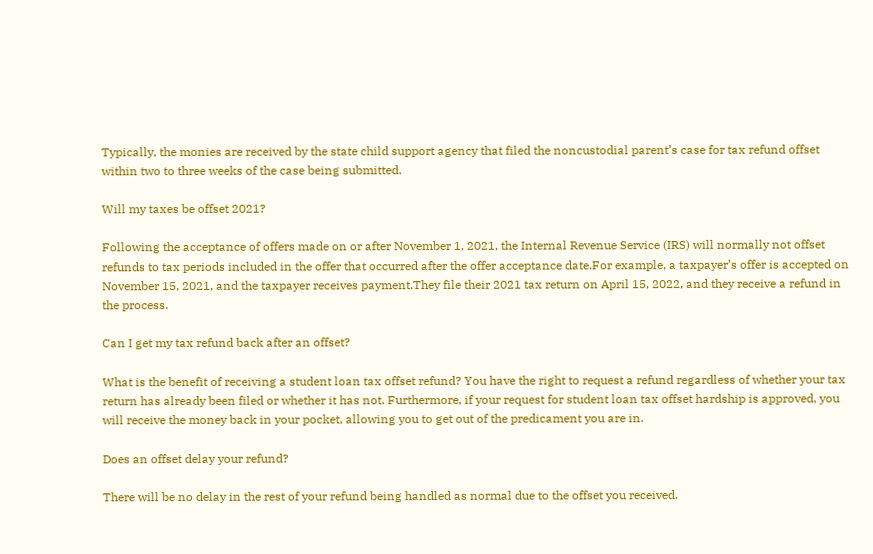Typically, the monies are received by the state child support agency that filed the noncustodial parent’s case for tax refund offset within two to three weeks of the case being submitted.

Will my taxes be offset 2021?

Following the acceptance of offers made on or after November 1, 2021, the Internal Revenue Service (IRS) will normally not offset refunds to tax periods included in the offer that occurred after the offer acceptance date.For example, a taxpayer’s offer is accepted on November 15, 2021, and the taxpayer receives payment.They file their 2021 tax return on April 15, 2022, and they receive a refund in the process.

Can I get my tax refund back after an offset?

What is the benefit of receiving a student loan tax offset refund? You have the right to request a refund regardless of whether your tax return has already been filed or whether it has not. Furthermore, if your request for student loan tax offset hardship is approved, you will receive the money back in your pocket, allowing you to get out of the predicament you are in.

Does an offset delay your refund?

There will be no delay in the rest of your refund being handled as normal due to the offset you received.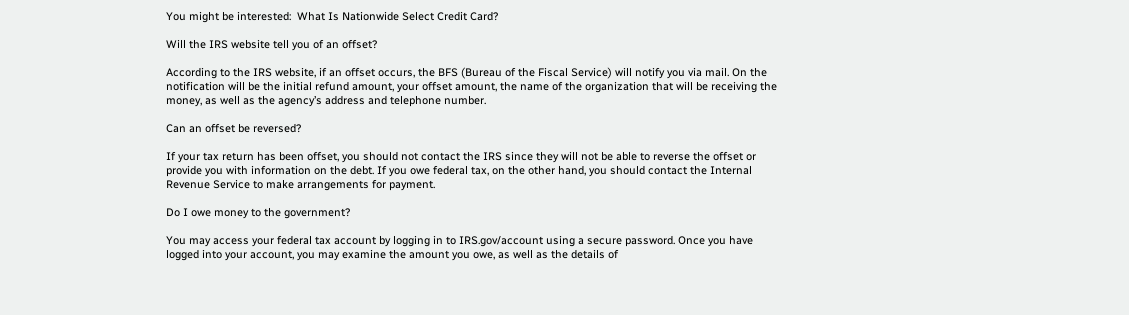You might be interested:  What Is Nationwide Select Credit Card?

Will the IRS website tell you of an offset?

According to the IRS website, if an offset occurs, the BFS (Bureau of the Fiscal Service) will notify you via mail. On the notification will be the initial refund amount, your offset amount, the name of the organization that will be receiving the money, as well as the agency’s address and telephone number.

Can an offset be reversed?

If your tax return has been offset, you should not contact the IRS since they will not be able to reverse the offset or provide you with information on the debt. If you owe federal tax, on the other hand, you should contact the Internal Revenue Service to make arrangements for payment.

Do I owe money to the government?

You may access your federal tax account by logging in to IRS.gov/account using a secure password. Once you have logged into your account, you may examine the amount you owe, as well as the details of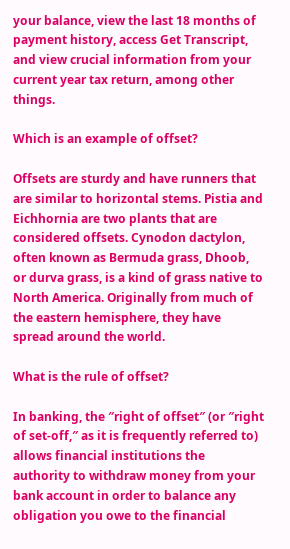your balance, view the last 18 months of payment history, access Get Transcript, and view crucial information from your current year tax return, among other things.

Which is an example of offset?

Offsets are sturdy and have runners that are similar to horizontal stems. Pistia and Eichhornia are two plants that are considered offsets. Cynodon dactylon, often known as Bermuda grass, Dhoob, or durva grass, is a kind of grass native to North America. Originally from much of the eastern hemisphere, they have spread around the world.

What is the rule of offset?

In banking, the ″right of offset″ (or ″right of set-off,″ as it is frequently referred to) allows financial institutions the authority to withdraw money from your bank account in order to balance any obligation you owe to the financial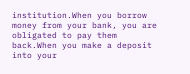institution.When you borrow money from your bank, you are obligated to pay them back.When you make a deposit into your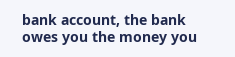bank account, the bank owes you the money you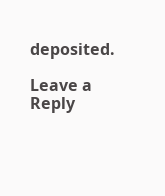deposited.

Leave a Reply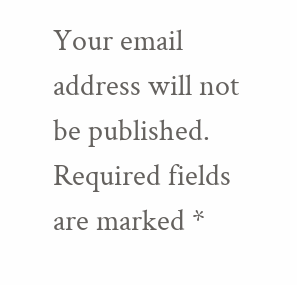Your email address will not be published. Required fields are marked *